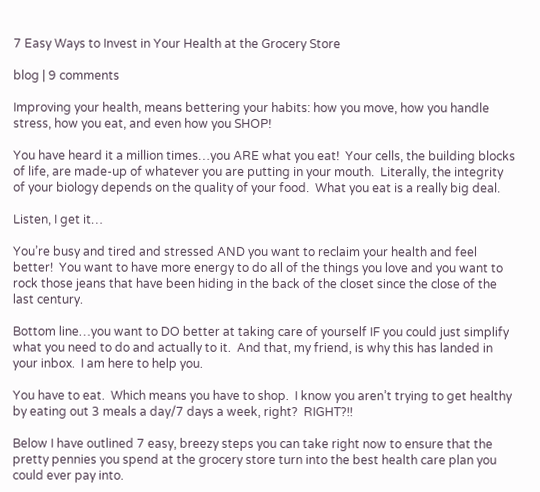7 Easy Ways to Invest in Your Health at the Grocery Store

blog | 9 comments

Improving your health, means bettering your habits: how you move, how you handle stress, how you eat, and even how you SHOP!

You have heard it a million times…you ARE what you eat!  Your cells, the building blocks of life, are made-up of whatever you are putting in your mouth.  Literally, the integrity of your biology depends on the quality of your food.  What you eat is a really big deal.

Listen, I get it…

You’re busy and tired and stressed AND you want to reclaim your health and feel better!  You want to have more energy to do all of the things you love and you want to rock those jeans that have been hiding in the back of the closet since the close of the last century.

Bottom line…you want to DO better at taking care of yourself IF you could just simplify what you need to do and actually to it.  And that, my friend, is why this has landed in your inbox.  I am here to help you.

You have to eat.  Which means you have to shop.  I know you aren’t trying to get healthy by eating out 3 meals a day/7 days a week, right?  RIGHT?!!

Below I have outlined 7 easy, breezy steps you can take right now to ensure that the pretty pennies you spend at the grocery store turn into the best health care plan you could ever pay into.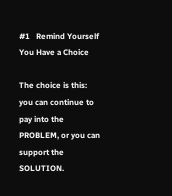#1   Remind Yourself You Have a Choice

The choice is this:  you can continue to pay into the PROBLEM, or you can support the SOLUTION.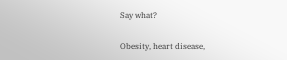Say what?

Obesity, heart disease,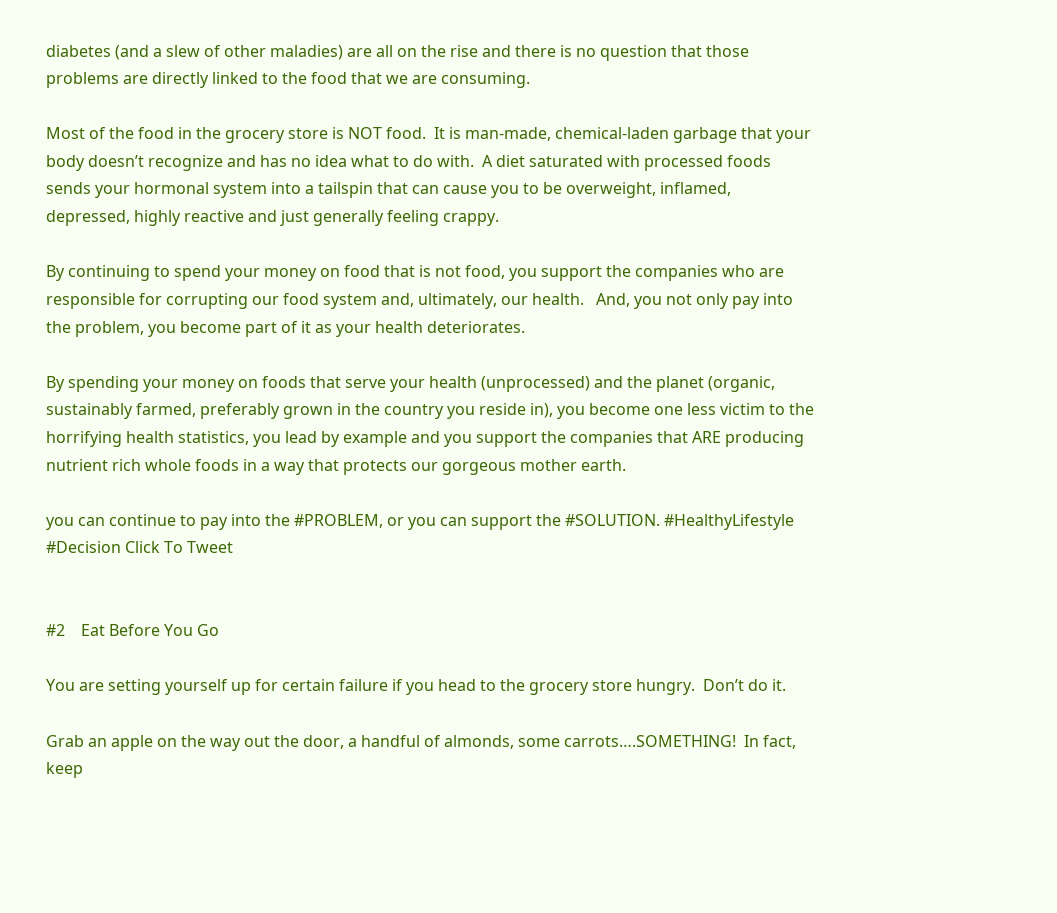diabetes (and a slew of other maladies) are all on the rise and there is no question that those problems are directly linked to the food that we are consuming.

Most of the food in the grocery store is NOT food.  It is man-made, chemical-laden garbage that your body doesn’t recognize and has no idea what to do with.  A diet saturated with processed foods sends your hormonal system into a tailspin that can cause you to be overweight, inflamed, depressed, highly reactive and just generally feeling crappy.

By continuing to spend your money on food that is not food, you support the companies who are responsible for corrupting our food system and, ultimately, our health.   And, you not only pay into the problem, you become part of it as your health deteriorates.

By spending your money on foods that serve your health (unprocessed) and the planet (organic, sustainably farmed, preferably grown in the country you reside in), you become one less victim to the horrifying health statistics, you lead by example and you support the companies that ARE producing nutrient rich whole foods in a way that protects our gorgeous mother earth.

you can continue to pay into the #PROBLEM, or you can support the #SOLUTION. #HealthyLifestyle #Decision Click To Tweet


#2    Eat Before You Go

You are setting yourself up for certain failure if you head to the grocery store hungry.  Don’t do it.

Grab an apple on the way out the door, a handful of almonds, some carrots….SOMETHING!  In fact, keep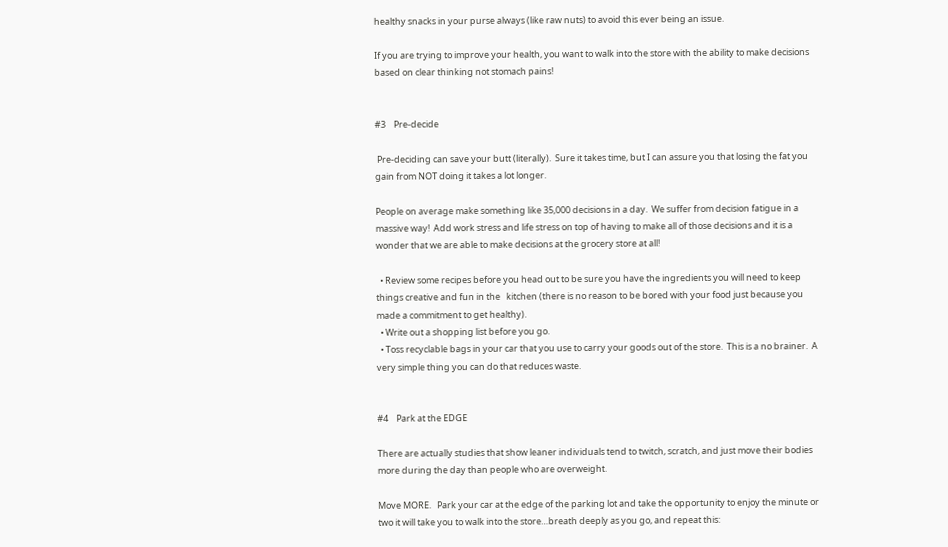healthy snacks in your purse always (like raw nuts) to avoid this ever being an issue.

If you are trying to improve your health, you want to walk into the store with the ability to make decisions based on clear thinking not stomach pains!


#3    Pre-decide

 Pre-deciding can save your butt (literally).  Sure it takes time, but I can assure you that losing the fat you gain from NOT doing it takes a lot longer.

People on average make something like 35,000 decisions in a day.  We suffer from decision fatigue in a massive way!  Add work stress and life stress on top of having to make all of those decisions and it is a wonder that we are able to make decisions at the grocery store at all!

  • Review some recipes before you head out to be sure you have the ingredients you will need to keep things creative and fun in the   kitchen (there is no reason to be bored with your food just because you made a commitment to get healthy).
  • Write out a shopping list before you go.
  • Toss recyclable bags in your car that you use to carry your goods out of the store.  This is a no brainer.  A very simple thing you can do that reduces waste.


#4    Park at the EDGE

There are actually studies that show leaner individuals tend to twitch, scratch, and just move their bodies more during the day than people who are overweight.

Move MORE.   Park your car at the edge of the parking lot and take the opportunity to enjoy the minute or two it will take you to walk into the store…breath deeply as you go, and repeat this: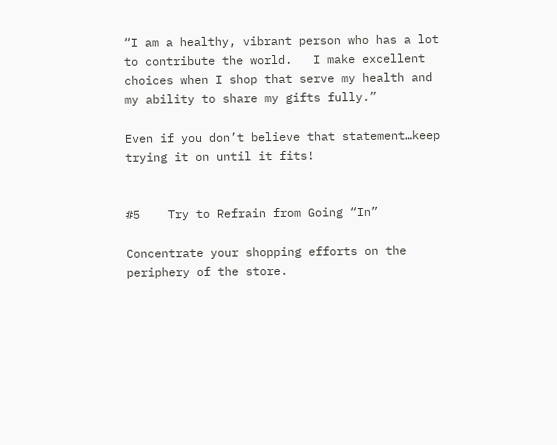“I am a healthy, vibrant person who has a lot to contribute the world.   I make excellent choices when I shop that serve my health and my ability to share my gifts fully.”

Even if you don’t believe that statement…keep trying it on until it fits!


#5    Try to Refrain from Going “In”

Concentrate your shopping efforts on the periphery of the store.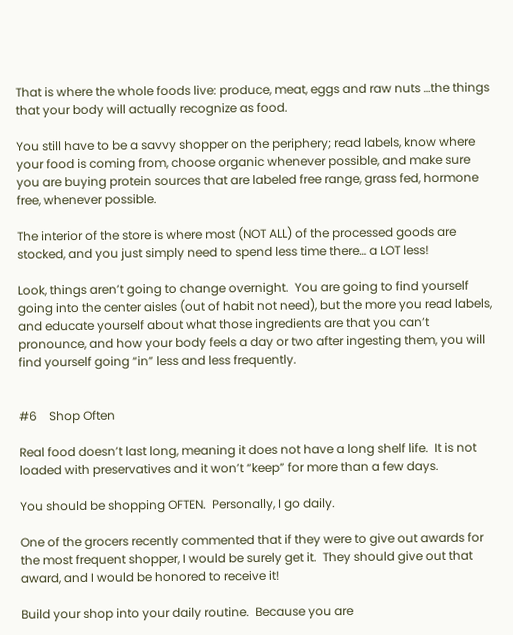That is where the whole foods live: produce, meat, eggs and raw nuts …the things that your body will actually recognize as food.

You still have to be a savvy shopper on the periphery; read labels, know where your food is coming from, choose organic whenever possible, and make sure you are buying protein sources that are labeled free range, grass fed, hormone free, whenever possible.

The interior of the store is where most (NOT ALL) of the processed goods are stocked, and you just simply need to spend less time there… a LOT less!

Look, things aren’t going to change overnight.  You are going to find yourself going into the center aisles (out of habit not need), but the more you read labels, and educate yourself about what those ingredients are that you can’t pronounce, and how your body feels a day or two after ingesting them, you will find yourself going “in” less and less frequently.


#6    Shop Often

Real food doesn’t last long, meaning it does not have a long shelf life.  It is not loaded with preservatives and it won’t “keep” for more than a few days.

You should be shopping OFTEN.  Personally, I go daily.

One of the grocers recently commented that if they were to give out awards for the most frequent shopper, I would be surely get it.  They should give out that award, and I would be honored to receive it!

Build your shop into your daily routine.  Because you are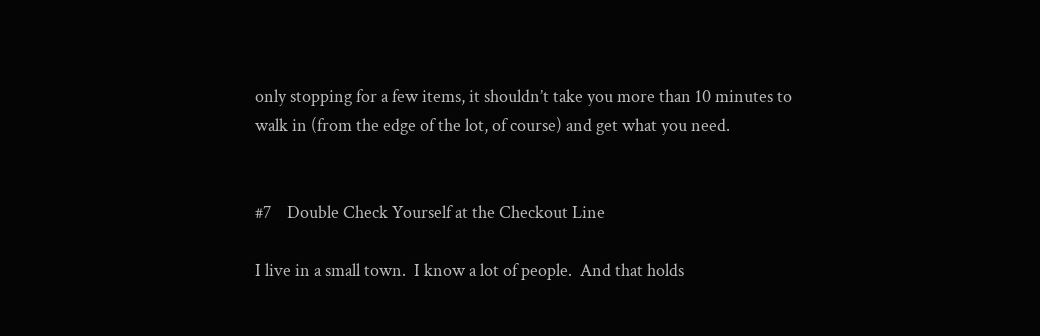only stopping for a few items, it shouldn’t take you more than 10 minutes to walk in (from the edge of the lot, of course) and get what you need.


#7    Double Check Yourself at the Checkout Line

I live in a small town.  I know a lot of people.  And that holds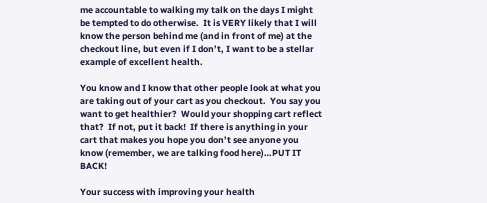me accountable to walking my talk on the days I might be tempted to do otherwise.  It is VERY likely that I will know the person behind me (and in front of me) at the checkout line, but even if I don’t, I want to be a stellar example of excellent health.

You know and I know that other people look at what you are taking out of your cart as you checkout.  You say you want to get healthier?  Would your shopping cart reflect that?  If not, put it back!  If there is anything in your cart that makes you hope you don’t see anyone you know (remember, we are talking food here)…PUT IT BACK!

Your success with improving your health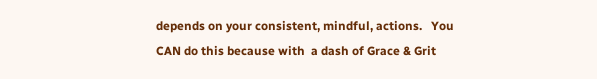depends on your consistent, mindful, actions.   You CAN do this because with  a dash of Grace & Grit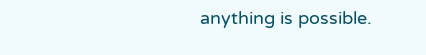anything is possible.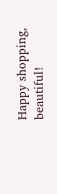Happy shopping, beautiful!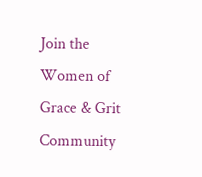Join the Women of Grace & Grit Community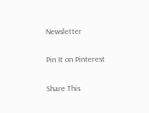Newsletter

Pin It on Pinterest

Share This